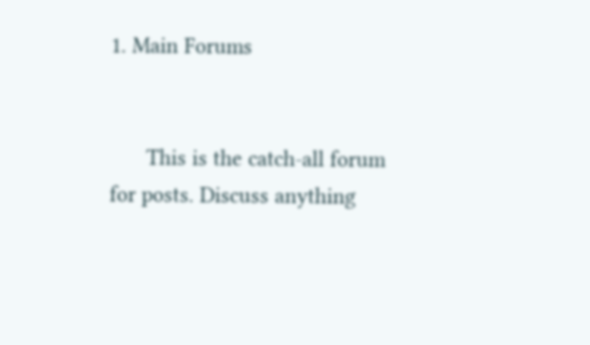1. Main Forums


      This is the catch-all forum for posts. Discuss anything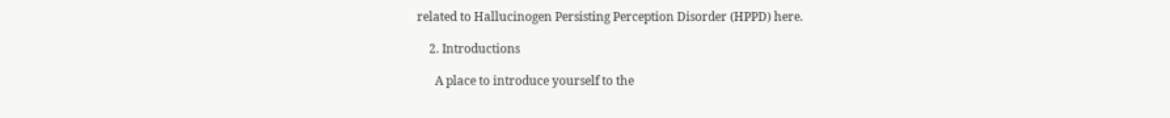related to Hallucinogen Persisting Perception Disorder (HPPD) here.

    2. Introductions

      A place to introduce yourself to the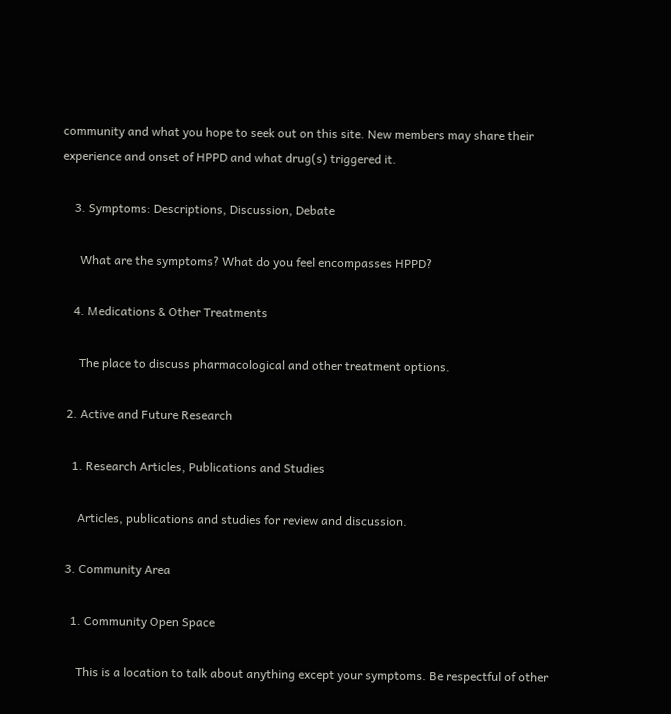community and what you hope to seek out on this site. New members may share their experience and onset of HPPD and what drug(s) triggered it.

    3. Symptoms: Descriptions, Discussion, Debate

      What are the symptoms? What do you feel encompasses HPPD?

    4. Medications & Other Treatments

      The place to discuss pharmacological and other treatment options.

  2. Active and Future Research

    1. Research Articles, Publications and Studies

      Articles, publications and studies for review and discussion.

  3. Community Area

    1. Community Open Space

      This is a location to talk about anything except your symptoms. Be respectful of other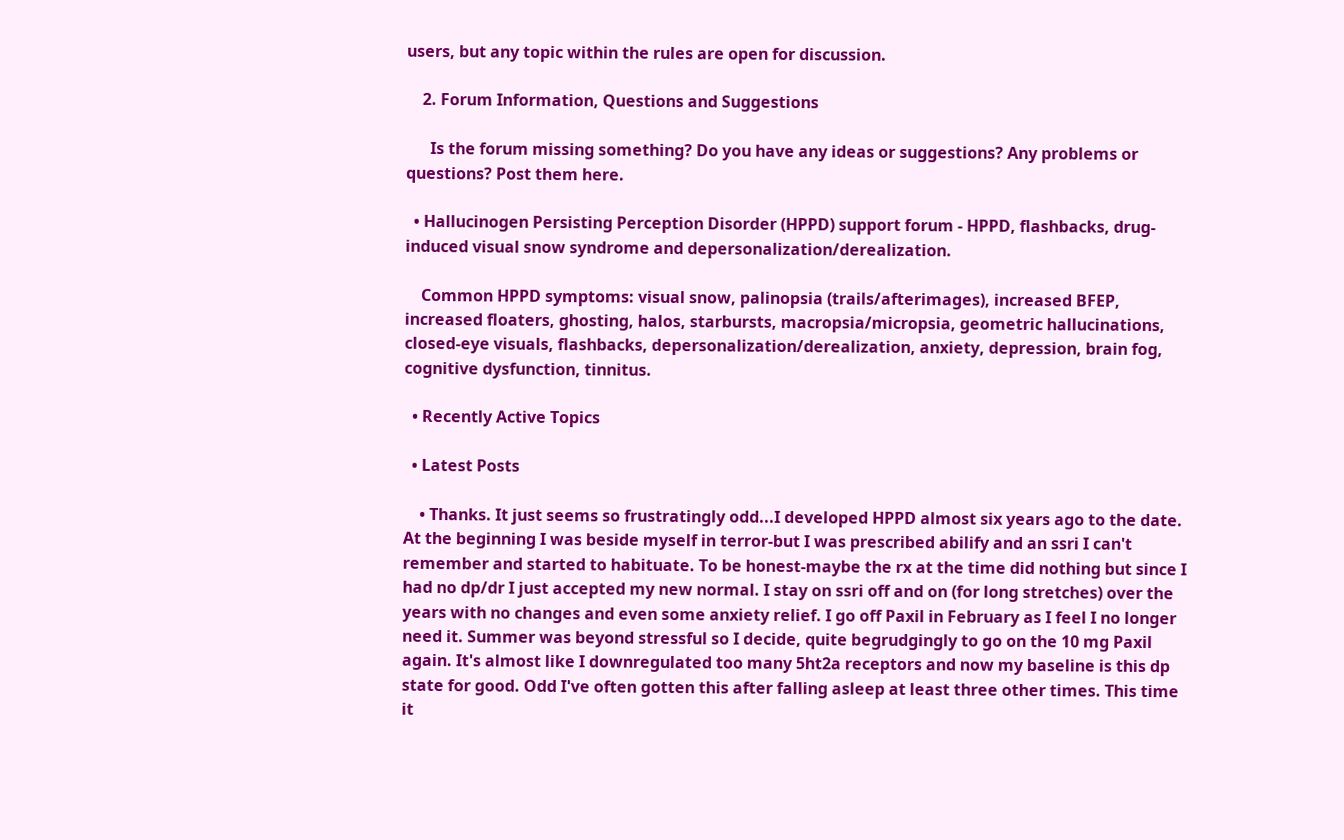users, but any topic within the rules are open for discussion.

    2. Forum Information, Questions and Suggestions

      Is the forum missing something? Do you have any ideas or suggestions? Any problems or questions? Post them here.

  • Hallucinogen Persisting Perception Disorder (HPPD) support forum - HPPD, flashbacks, drug-induced visual snow syndrome and depersonalization/derealization.

    Common HPPD symptoms: visual snow, palinopsia (trails/afterimages), increased BFEP, increased floaters, ghosting, halos, starbursts, macropsia/micropsia, geometric hallucinations, closed-eye visuals, flashbacks, depersonalization/derealization, anxiety, depression, brain fog, cognitive dysfunction, tinnitus.

  • Recently Active Topics

  • Latest Posts

    • Thanks. It just seems so frustratingly odd...I developed HPPD almost six years ago to the date. At the beginning I was beside myself in terror-but I was prescribed abilify and an ssri I can't remember and started to habituate. To be honest-maybe the rx at the time did nothing but since I had no dp/dr I just accepted my new normal. I stay on ssri off and on (for long stretches) over the years with no changes and even some anxiety relief. I go off Paxil in February as I feel I no longer need it. Summer was beyond stressful so I decide, quite begrudgingly to go on the 10 mg Paxil again. It's almost like I downregulated too many 5ht2a receptors and now my baseline is this dp state for good. Odd I've often gotten this after falling asleep at least three other times. This time it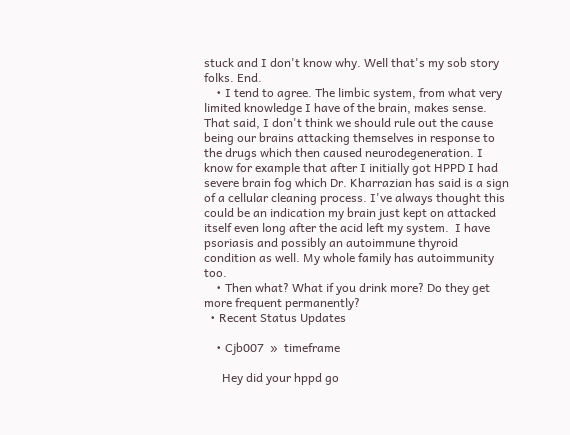stuck and I don't know why. Well that's my sob story folks. End.
    • I tend to agree. The limbic system, from what very limited knowledge I have of the brain, makes sense. That said, I don't think we should rule out the cause being our brains attacking themselves in response to the drugs which then caused neurodegeneration. I know for example that after I initially got HPPD I had severe brain fog which Dr. Kharrazian has said is a sign of a cellular cleaning process. I've always thought this could be an indication my brain just kept on attacked itself even long after the acid left my system.  I have psoriasis and possibly an autoimmune thyroid condition as well. My whole family has autoimmunity too.
    • Then what? What if you drink more? Do they get more frequent permanently?
  • Recent Status Updates

    • Cjb007  »  timeframe

      Hey did your hppd go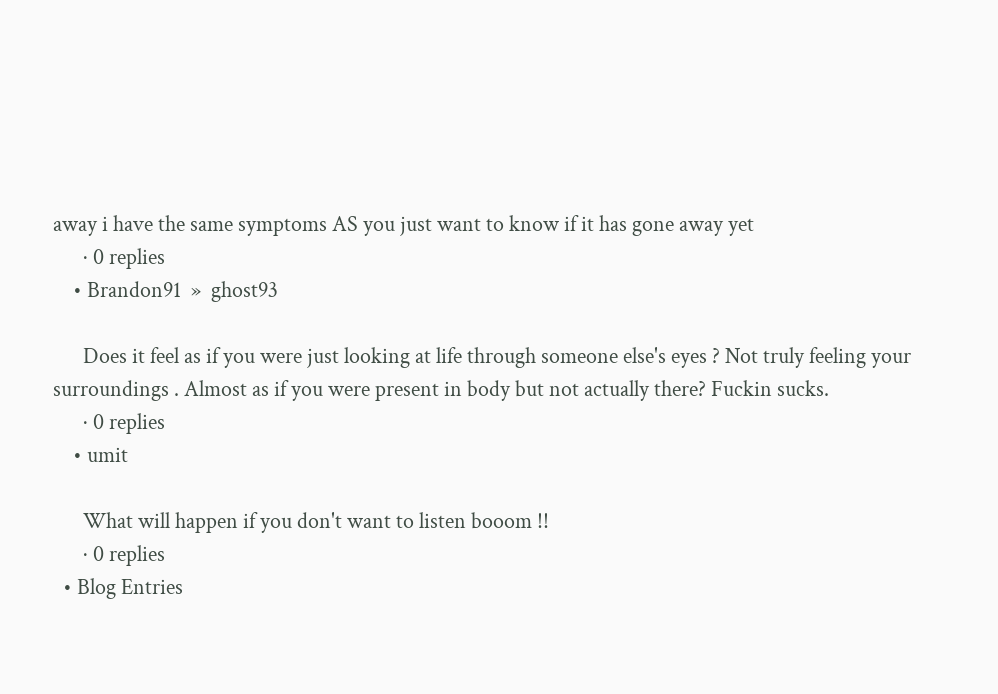away i have the same symptoms AS you just want to know if it has gone away yet
      · 0 replies
    • Brandon91  »  ghost93

      Does it feel as if you were just looking at life through someone else's eyes ? Not truly feeling your surroundings . Almost as if you were present in body but not actually there? Fuckin sucks.
      · 0 replies
    • umit

      What will happen if you don't want to listen booom !!
      · 0 replies
  • Blog Entries